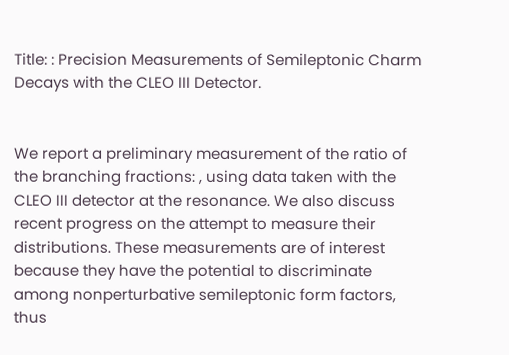Title: : Precision Measurements of Semileptonic Charm Decays with the CLEO III Detector.


We report a preliminary measurement of the ratio of the branching fractions: , using data taken with the CLEO III detector at the resonance. We also discuss recent progress on the attempt to measure their distributions. These measurements are of interest because they have the potential to discriminate among nonperturbative semileptonic form factors, thus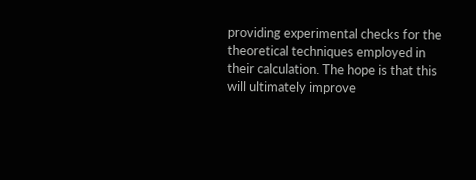providing experimental checks for the theoretical techniques employed in their calculation. The hope is that this will ultimately improve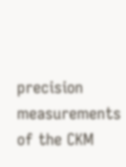precision measurements of the CKM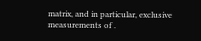matrix, and in particular, exclusive measurements of .